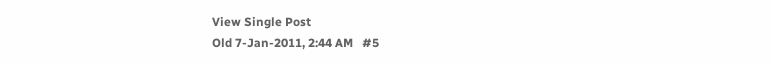View Single Post
Old 7-Jan-2011, 2:44 AM   #5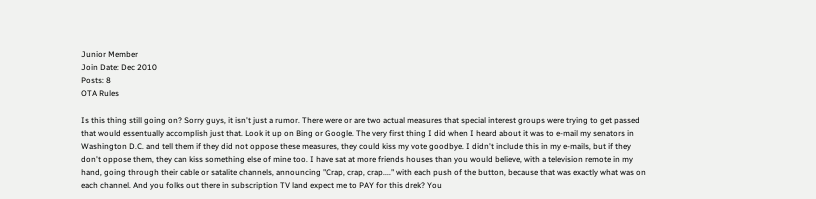Junior Member
Join Date: Dec 2010
Posts: 8
OTA Rules

Is this thing still going on? Sorry guys, it isn't just a rumor. There were or are two actual measures that special interest groups were trying to get passed that would essentually accomplish just that. Look it up on Bing or Google. The very first thing I did when I heard about it was to e-mail my senators in Washington D.C. and tell them if they did not oppose these measures, they could kiss my vote goodbye. I didn't include this in my e-mails, but if they don't oppose them, they can kiss something else of mine too. I have sat at more friends houses than you would believe, with a television remote in my hand, going through their cable or satalite channels, announcing "Crap, crap, crap...." with each push of the button, because that was exactly what was on each channel. And you folks out there in subscription TV land expect me to PAY for this drek? You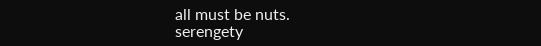all must be nuts.
serengety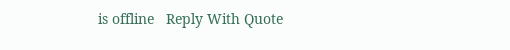is offline   Reply With Quote